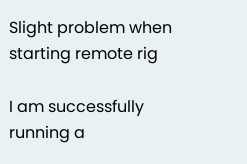Slight problem when starting remote rig

I am successfully running a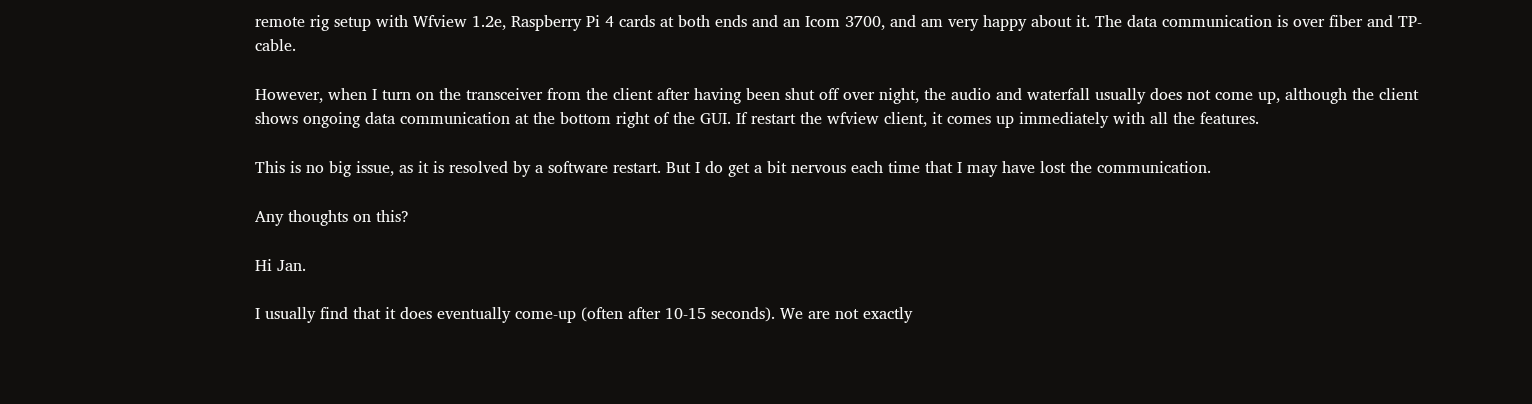remote rig setup with Wfview 1.2e, Raspberry Pi 4 cards at both ends and an Icom 3700, and am very happy about it. The data communication is over fiber and TP-cable.

However, when I turn on the transceiver from the client after having been shut off over night, the audio and waterfall usually does not come up, although the client shows ongoing data communication at the bottom right of the GUI. If restart the wfview client, it comes up immediately with all the features.

This is no big issue, as it is resolved by a software restart. But I do get a bit nervous each time that I may have lost the communication.

Any thoughts on this?

Hi Jan.

I usually find that it does eventually come-up (often after 10-15 seconds). We are not exactly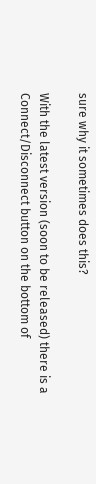sure why it sometimes does this?

With the latest version (soon to be released) there is a Connect/Disconnect button on the bottom of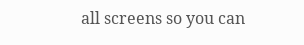all screens so you can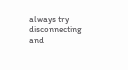always try disconnecting and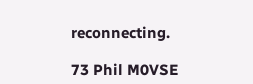reconnecting.

73 Phil M0VSE